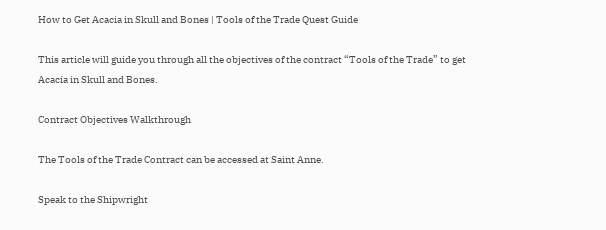How to Get Acacia in Skull and Bones | Tools of the Trade Quest Guide

This article will guide you through all the objectives of the contract “Tools of the Trade” to get Acacia in Skull and Bones.

Contract Objectives Walkthrough

The Tools of the Trade Contract can be accessed at Saint Anne.

Speak to the Shipwright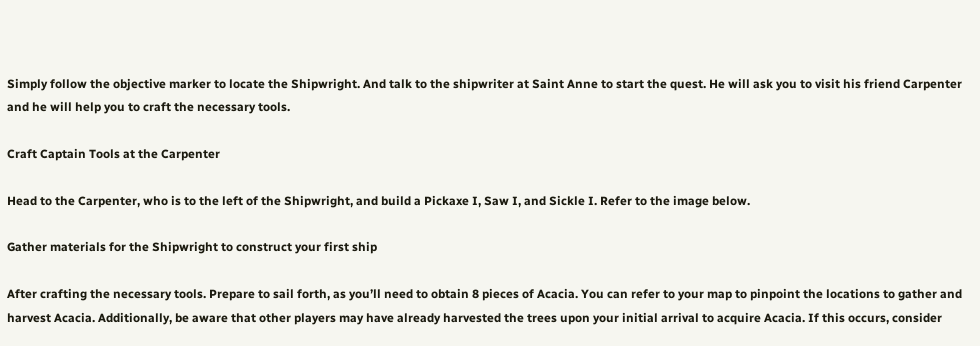Simply follow the objective marker to locate the Shipwright. And talk to the shipwriter at Saint Anne to start the quest. He will ask you to visit his friend Carpenter and he will help you to craft the necessary tools.

Craft Captain Tools at the Carpenter

Head to the Carpenter, who is to the left of the Shipwright, and build a Pickaxe I, Saw I, and Sickle I. Refer to the image below.

Gather materials for the Shipwright to construct your first ship

After crafting the necessary tools. Prepare to sail forth, as you’ll need to obtain 8 pieces of Acacia. You can refer to your map to pinpoint the locations to gather and harvest Acacia. Additionally, be aware that other players may have already harvested the trees upon your initial arrival to acquire Acacia. If this occurs, consider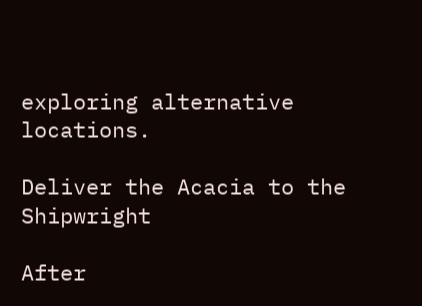exploring alternative locations.

Deliver the Acacia to the Shipwright

After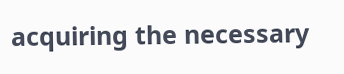acquiring the necessary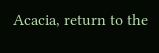Acacia, return to the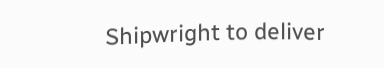Shipwright to deliver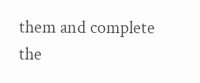them and complete the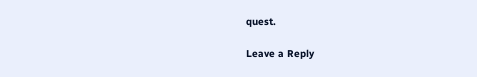quest.

Leave a Reply